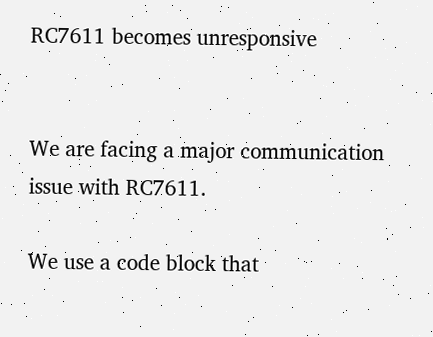RC7611 becomes unresponsive


We are facing a major communication issue with RC7611.

We use a code block that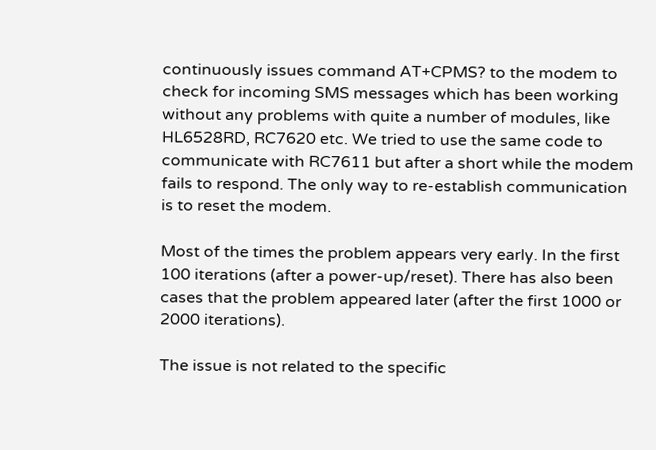continuously issues command AT+CPMS? to the modem to check for incoming SMS messages which has been working without any problems with quite a number of modules, like HL6528RD, RC7620 etc. We tried to use the same code to communicate with RC7611 but after a short while the modem fails to respond. The only way to re-establish communication is to reset the modem.

Most of the times the problem appears very early. In the first 100 iterations (after a power-up/reset). There has also been cases that the problem appeared later (after the first 1000 or 2000 iterations).

The issue is not related to the specific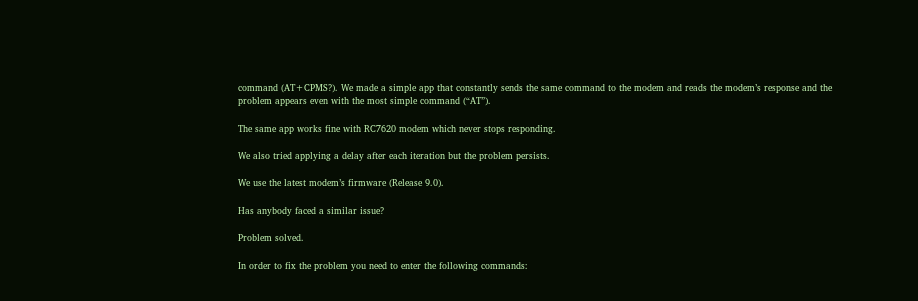command (AT+CPMS?). We made a simple app that constantly sends the same command to the modem and reads the modem’s response and the problem appears even with the most simple command (“AT”).

The same app works fine with RC7620 modem which never stops responding.

We also tried applying a delay after each iteration but the problem persists.

We use the latest modem’s firmware (Release 9.0).

Has anybody faced a similar issue?

Problem solved.

In order to fix the problem you need to enter the following commands: